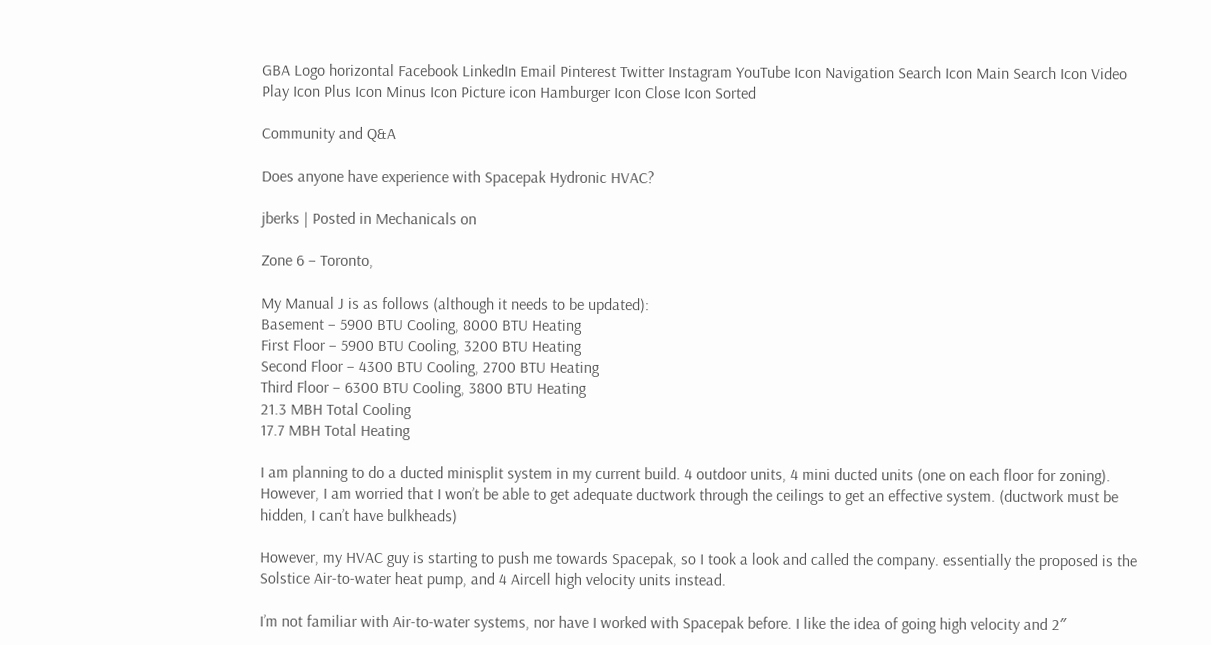GBA Logo horizontal Facebook LinkedIn Email Pinterest Twitter Instagram YouTube Icon Navigation Search Icon Main Search Icon Video Play Icon Plus Icon Minus Icon Picture icon Hamburger Icon Close Icon Sorted

Community and Q&A

Does anyone have experience with Spacepak Hydronic HVAC?

jberks | Posted in Mechanicals on

Zone 6 – Toronto,

My Manual J is as follows (although it needs to be updated):
Basement – 5900 BTU Cooling, 8000 BTU Heating
First Floor – 5900 BTU Cooling, 3200 BTU Heating
Second Floor – 4300 BTU Cooling, 2700 BTU Heating
Third Floor – 6300 BTU Cooling, 3800 BTU Heating
21.3 MBH Total Cooling
17.7 MBH Total Heating

I am planning to do a ducted minisplit system in my current build. 4 outdoor units, 4 mini ducted units (one on each floor for zoning). However, I am worried that I won’t be able to get adequate ductwork through the ceilings to get an effective system. (ductwork must be hidden, I can’t have bulkheads)

However, my HVAC guy is starting to push me towards Spacepak, so I took a look and called the company. essentially the proposed is the Solstice Air-to-water heat pump, and 4 Aircell high velocity units instead.

I’m not familiar with Air-to-water systems, nor have I worked with Spacepak before. I like the idea of going high velocity and 2″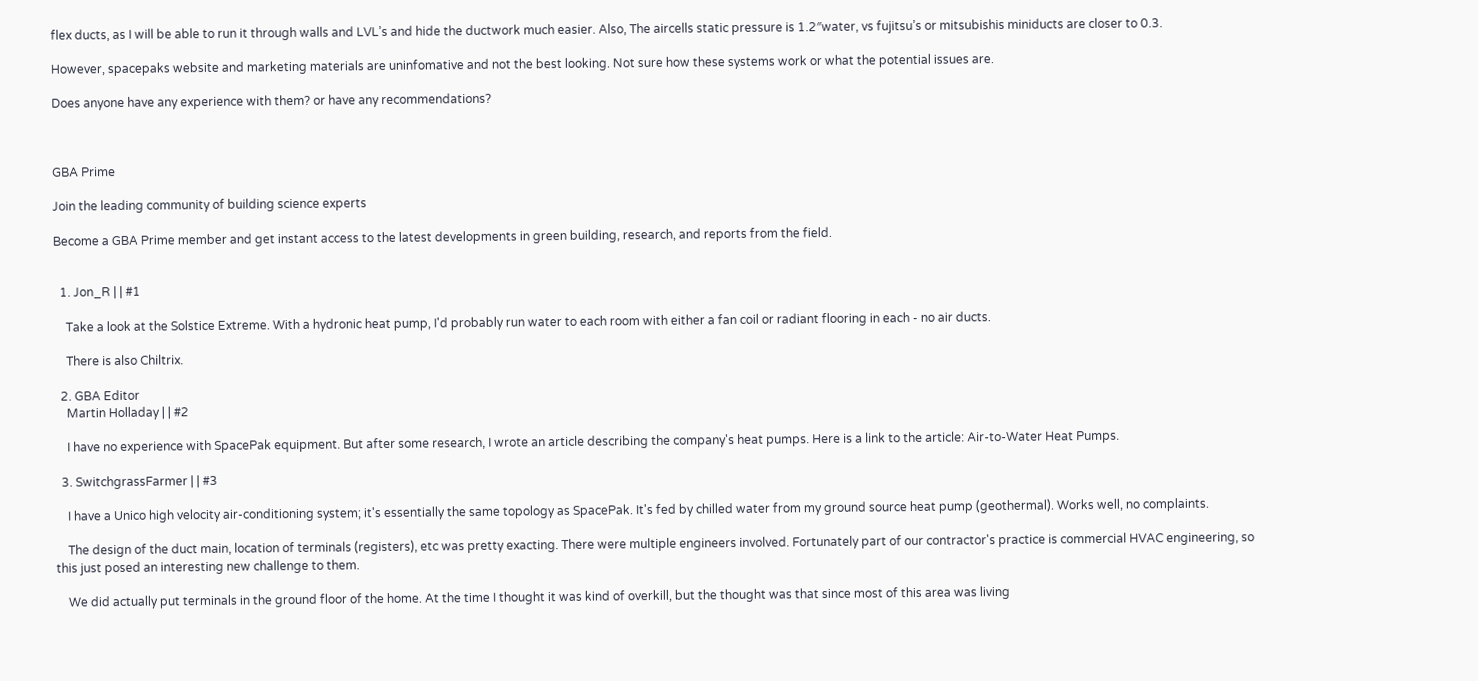flex ducts, as I will be able to run it through walls and LVL’s and hide the ductwork much easier. Also, The aircells static pressure is 1.2″water, vs fujitsu’s or mitsubishis miniducts are closer to 0.3.

However, spacepaks website and marketing materials are uninfomative and not the best looking. Not sure how these systems work or what the potential issues are.

Does anyone have any experience with them? or have any recommendations?



GBA Prime

Join the leading community of building science experts

Become a GBA Prime member and get instant access to the latest developments in green building, research, and reports from the field.


  1. Jon_R | | #1

    Take a look at the Solstice Extreme. With a hydronic heat pump, I'd probably run water to each room with either a fan coil or radiant flooring in each - no air ducts.

    There is also Chiltrix.

  2. GBA Editor
    Martin Holladay | | #2

    I have no experience with SpacePak equipment. But after some research, I wrote an article describing the company's heat pumps. Here is a link to the article: Air-to-Water Heat Pumps.

  3. SwitchgrassFarmer | | #3

    I have a Unico high velocity air-conditioning system; it's essentially the same topology as SpacePak. It's fed by chilled water from my ground source heat pump (geothermal). Works well, no complaints.

    The design of the duct main, location of terminals (registers), etc was pretty exacting. There were multiple engineers involved. Fortunately part of our contractor's practice is commercial HVAC engineering, so this just posed an interesting new challenge to them.

    We did actually put terminals in the ground floor of the home. At the time I thought it was kind of overkill, but the thought was that since most of this area was living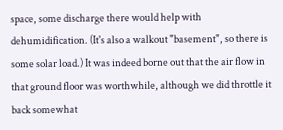space, some discharge there would help with dehumidification. (It's also a walkout "basement", so there is some solar load.) It was indeed borne out that the air flow in that ground floor was worthwhile, although we did throttle it back somewhat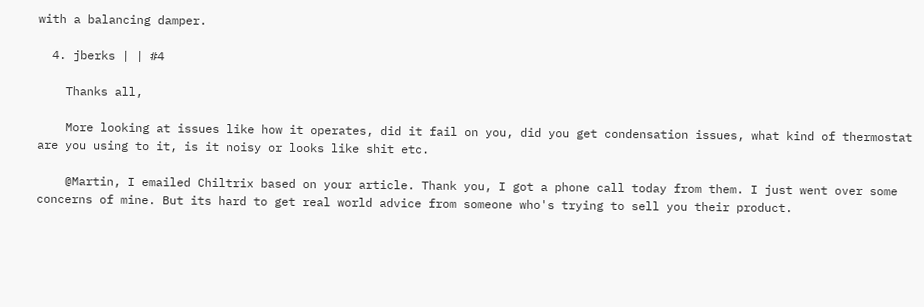with a balancing damper.

  4. jberks | | #4

    Thanks all,

    More looking at issues like how it operates, did it fail on you, did you get condensation issues, what kind of thermostat are you using to it, is it noisy or looks like shit etc.

    @Martin, I emailed Chiltrix based on your article. Thank you, I got a phone call today from them. I just went over some concerns of mine. But its hard to get real world advice from someone who's trying to sell you their product.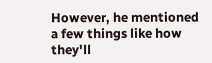However, he mentioned a few things like how they'll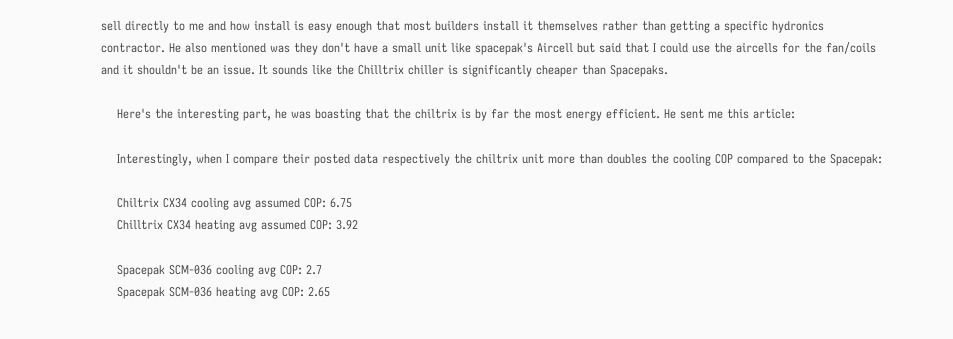sell directly to me and how install is easy enough that most builders install it themselves rather than getting a specific hydronics contractor. He also mentioned was they don't have a small unit like spacepak's Aircell but said that I could use the aircells for the fan/coils and it shouldn't be an issue. It sounds like the Chilltrix chiller is significantly cheaper than Spacepaks.

    Here's the interesting part, he was boasting that the chiltrix is by far the most energy efficient. He sent me this article:

    Interestingly, when I compare their posted data respectively the chiltrix unit more than doubles the cooling COP compared to the Spacepak:

    Chiltrix CX34 cooling avg assumed COP: 6.75
    Chilltrix CX34 heating avg assumed COP: 3.92

    Spacepak SCM-036 cooling avg COP: 2.7
    Spacepak SCM-036 heating avg COP: 2.65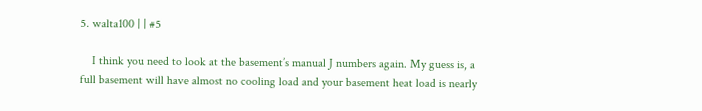5. walta100 | | #5

    I think you need to look at the basement’s manual J numbers again. My guess is, a full basement will have almost no cooling load and your basement heat load is nearly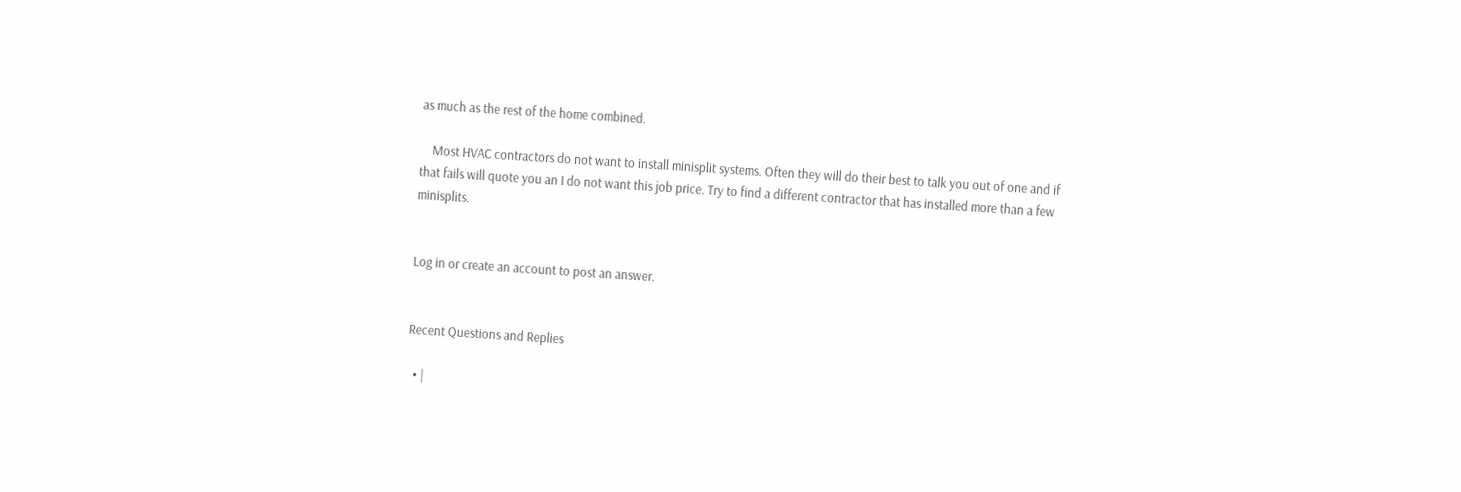as much as the rest of the home combined.

    Most HVAC contractors do not want to install minisplit systems. Often they will do their best to talk you out of one and if that fails will quote you an I do not want this job price. Try to find a different contractor that has installed more than a few minisplits.


Log in or create an account to post an answer.


Recent Questions and Replies

  • |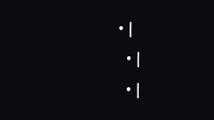• |
  • |
  • |